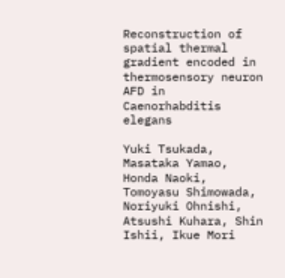Reconstruction of spatial thermal gradient encoded in thermosensory neuron AFD in Caenorhabditis elegans

Yuki Tsukada, Masataka Yamao, Honda Naoki, Tomoyasu Shimowada, Noriyuki Ohnishi, Atsushi Kuhara, Shin Ishii, Ikue Mori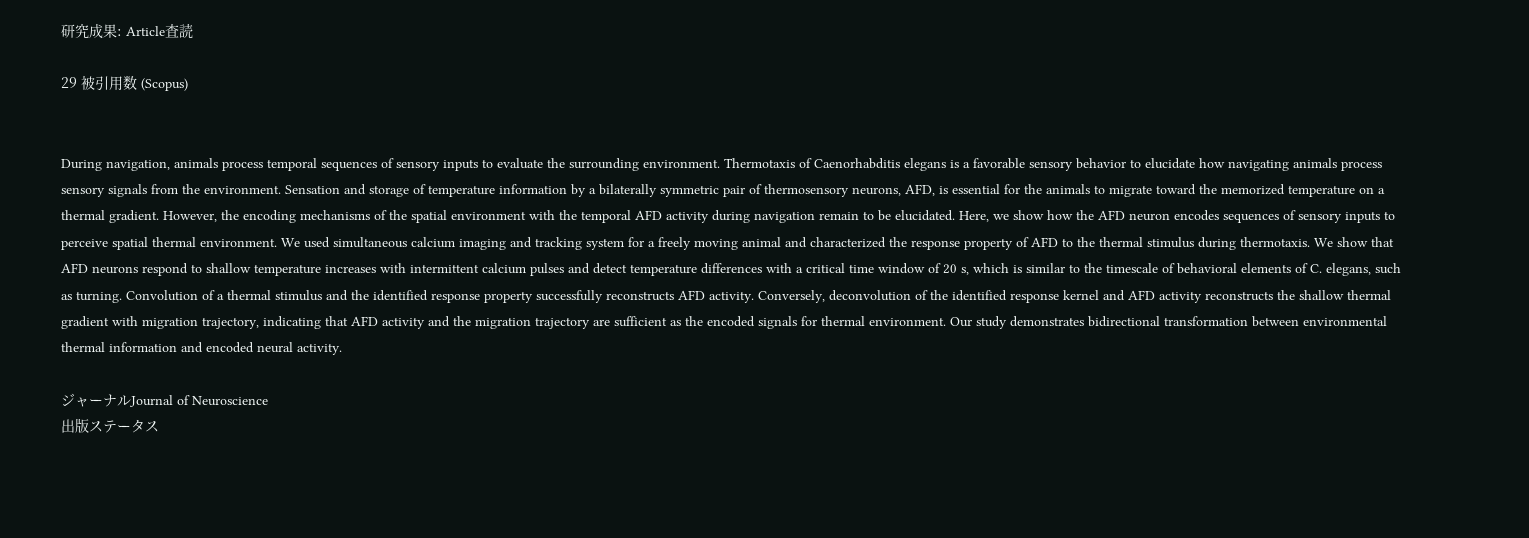研究成果: Article査読

29 被引用数 (Scopus)


During navigation, animals process temporal sequences of sensory inputs to evaluate the surrounding environment. Thermotaxis of Caenorhabditis elegans is a favorable sensory behavior to elucidate how navigating animals process sensory signals from the environment. Sensation and storage of temperature information by a bilaterally symmetric pair of thermosensory neurons, AFD, is essential for the animals to migrate toward the memorized temperature on a thermal gradient. However, the encoding mechanisms of the spatial environment with the temporal AFD activity during navigation remain to be elucidated. Here, we show how the AFD neuron encodes sequences of sensory inputs to perceive spatial thermal environment. We used simultaneous calcium imaging and tracking system for a freely moving animal and characterized the response property of AFD to the thermal stimulus during thermotaxis. We show that AFD neurons respond to shallow temperature increases with intermittent calcium pulses and detect temperature differences with a critical time window of 20 s, which is similar to the timescale of behavioral elements of C. elegans, such as turning. Convolution of a thermal stimulus and the identified response property successfully reconstructs AFD activity. Conversely, deconvolution of the identified response kernel and AFD activity reconstructs the shallow thermal gradient with migration trajectory, indicating that AFD activity and the migration trajectory are sufficient as the encoded signals for thermal environment. Our study demonstrates bidirectional transformation between environmental thermal information and encoded neural activity.

ジャーナルJournal of Neuroscience
出版ステータス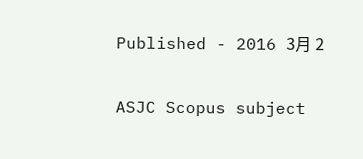Published - 2016 3月 2

ASJC Scopus subject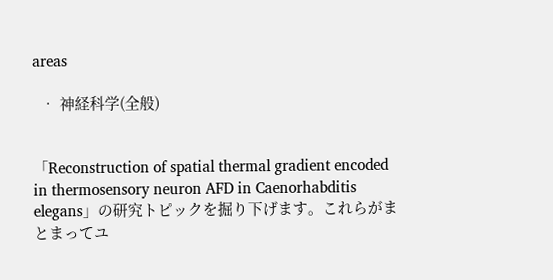areas

  • 神経科学(全般)


「Reconstruction of spatial thermal gradient encoded in thermosensory neuron AFD in Caenorhabditis elegans」の研究トピックを掘り下げます。これらがまとまってユ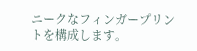ニークなフィンガープリントを構成します。